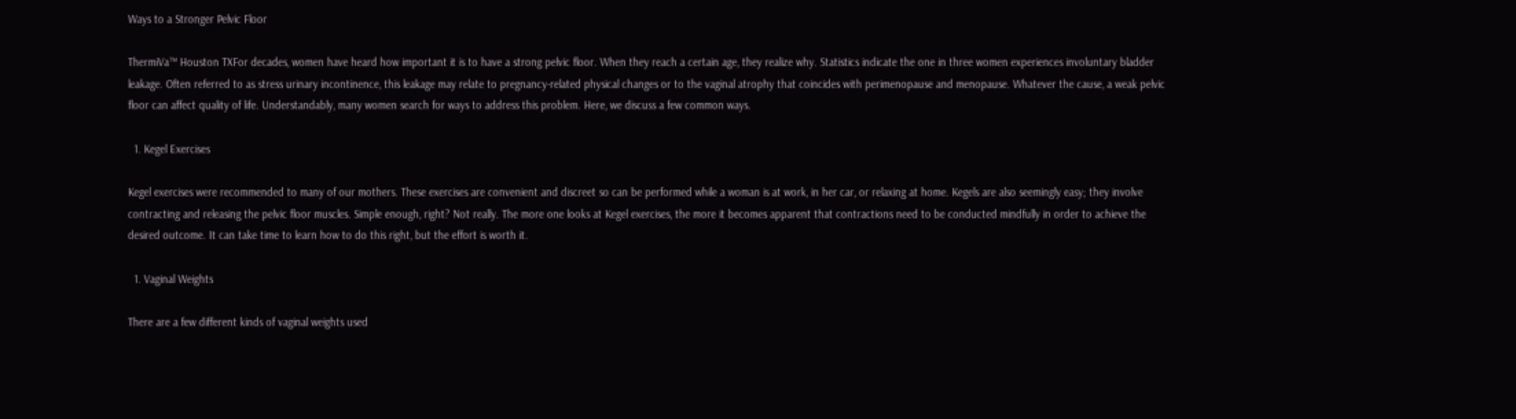Ways to a Stronger Pelvic Floor

ThermiVa™ Houston TXFor decades, women have heard how important it is to have a strong pelvic floor. When they reach a certain age, they realize why. Statistics indicate the one in three women experiences involuntary bladder leakage. Often referred to as stress urinary incontinence, this leakage may relate to pregnancy-related physical changes or to the vaginal atrophy that coincides with perimenopause and menopause. Whatever the cause, a weak pelvic floor can affect quality of life. Understandably, many women search for ways to address this problem. Here, we discuss a few common ways.

  1. Kegel Exercises

Kegel exercises were recommended to many of our mothers. These exercises are convenient and discreet so can be performed while a woman is at work, in her car, or relaxing at home. Kegels are also seemingly easy; they involve contracting and releasing the pelvic floor muscles. Simple enough, right? Not really. The more one looks at Kegel exercises, the more it becomes apparent that contractions need to be conducted mindfully in order to achieve the desired outcome. It can take time to learn how to do this right, but the effort is worth it.

  1. Vaginal Weights

There are a few different kinds of vaginal weights used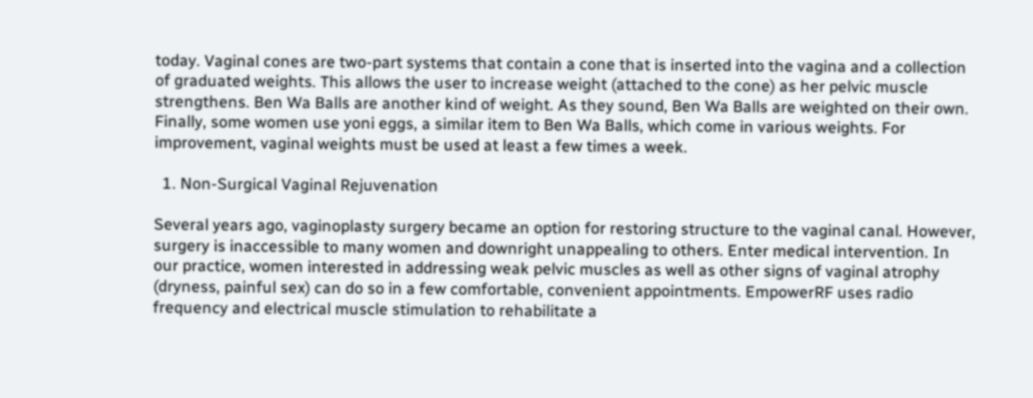today. Vaginal cones are two-part systems that contain a cone that is inserted into the vagina and a collection of graduated weights. This allows the user to increase weight (attached to the cone) as her pelvic muscle strengthens. Ben Wa Balls are another kind of weight. As they sound, Ben Wa Balls are weighted on their own. Finally, some women use yoni eggs, a similar item to Ben Wa Balls, which come in various weights. For improvement, vaginal weights must be used at least a few times a week.

  1. Non-Surgical Vaginal Rejuvenation

Several years ago, vaginoplasty surgery became an option for restoring structure to the vaginal canal. However, surgery is inaccessible to many women and downright unappealing to others. Enter medical intervention. In our practice, women interested in addressing weak pelvic muscles as well as other signs of vaginal atrophy (dryness, painful sex) can do so in a few comfortable, convenient appointments. EmpowerRF uses radio frequency and electrical muscle stimulation to rehabilitate a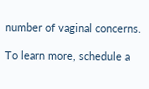number of vaginal concerns.

To learn more, schedule a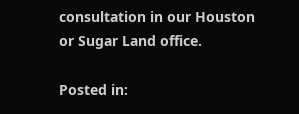consultation in our Houston or Sugar Land office.

Posted in: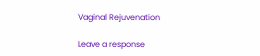Vaginal Rejuvenation

Leave a response